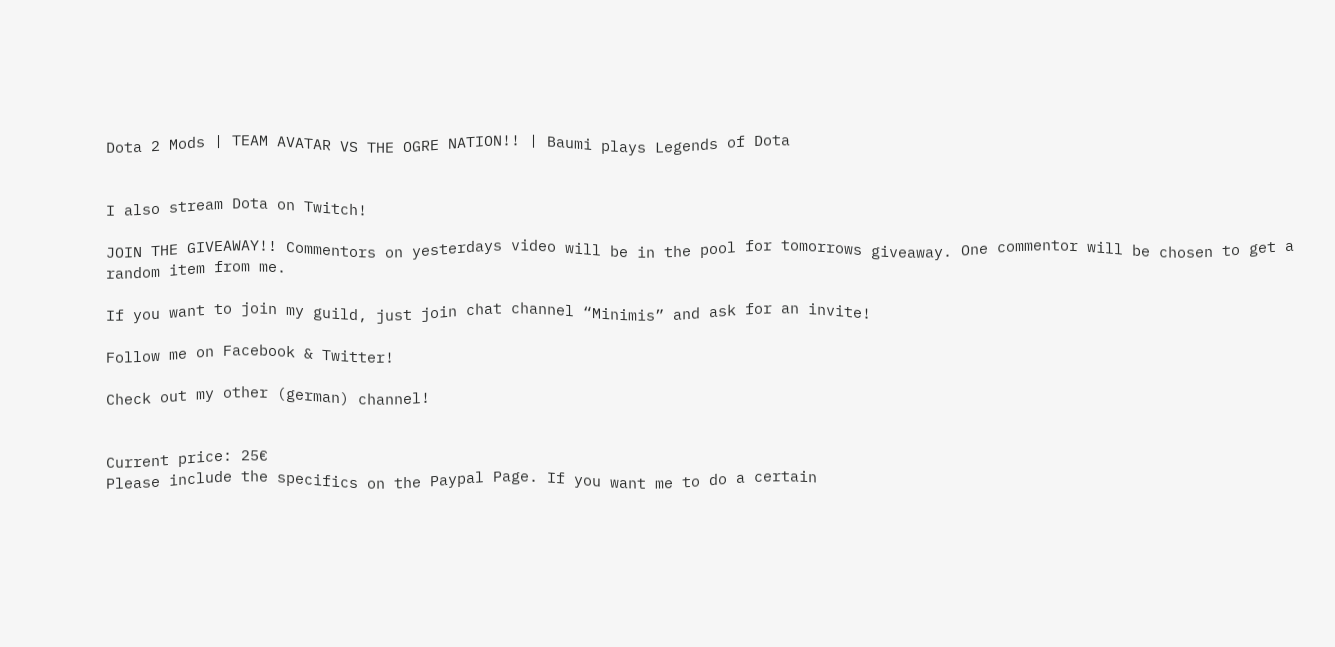Dota 2 Mods | TEAM AVATAR VS THE OGRE NATION!! | Baumi plays Legends of Dota


I also stream Dota on Twitch!

JOIN THE GIVEAWAY!! Commentors on yesterdays video will be in the pool for tomorrows giveaway. One commentor will be chosen to get a random item from me.

If you want to join my guild, just join chat channel “Minimis” and ask for an invite!

Follow me on Facebook & Twitter!

Check out my other (german) channel!


Current price: 25€
Please include the specifics on the Paypal Page. If you want me to do a certain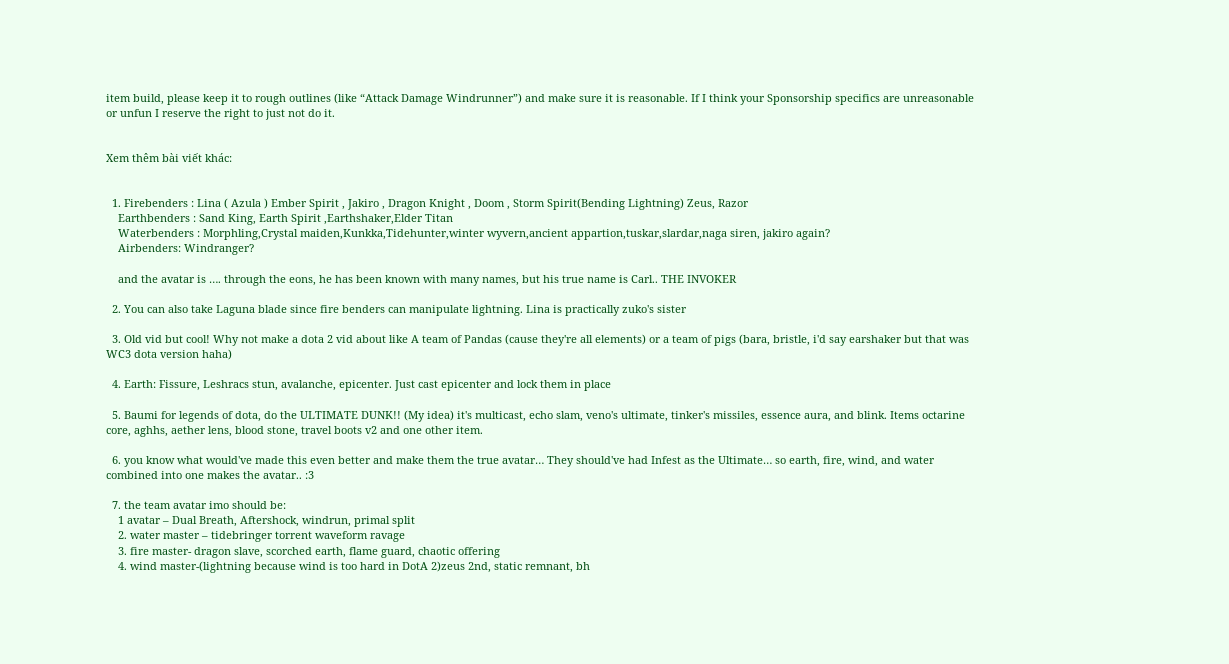item build, please keep it to rough outlines (like “Attack Damage Windrunner”) and make sure it is reasonable. If I think your Sponsorship specifics are unreasonable or unfun I reserve the right to just not do it.


Xem thêm bài viết khác:


  1. Firebenders : Lina ( Azula ) Ember Spirit , Jakiro , Dragon Knight , Doom , Storm Spirit(Bending Lightning) Zeus, Razor
    Earthbenders : Sand King, Earth Spirit ,Earthshaker,Elder Titan
    Waterbenders : Morphling,Crystal maiden,Kunkka,Tidehunter,winter wyvern,ancient appartion,tuskar,slardar,naga siren, jakiro again?
    Airbenders: Windranger?

    and the avatar is …. through the eons, he has been known with many names, but his true name is Carl.. THE INVOKER

  2. You can also take Laguna blade since fire benders can manipulate lightning. Lina is practically zuko's sister

  3. Old vid but cool! Why not make a dota 2 vid about like A team of Pandas (cause they're all elements) or a team of pigs (bara, bristle, i'd say earshaker but that was WC3 dota version haha)

  4. Earth: Fissure, Leshracs stun, avalanche, epicenter. Just cast epicenter and lock them in place

  5. Baumi for legends of dota, do the ULTIMATE DUNK!! (My idea) it's multicast, echo slam, veno's ultimate, tinker's missiles, essence aura, and blink. Items octarine core, aghhs, aether lens, blood stone, travel boots v2 and one other item.

  6. you know what would've made this even better and make them the true avatar… They should've had Infest as the Ultimate… so earth, fire, wind, and water combined into one makes the avatar.. :3

  7. the team avatar imo should be:
    1 avatar – Dual Breath, Aftershock, windrun, primal split
    2. water master – tidebringer torrent waveform ravage
    3. fire master- dragon slave, scorched earth, flame guard, chaotic offering
    4. wind master-(lightning because wind is too hard in DotA 2)zeus 2nd, static remnant, bh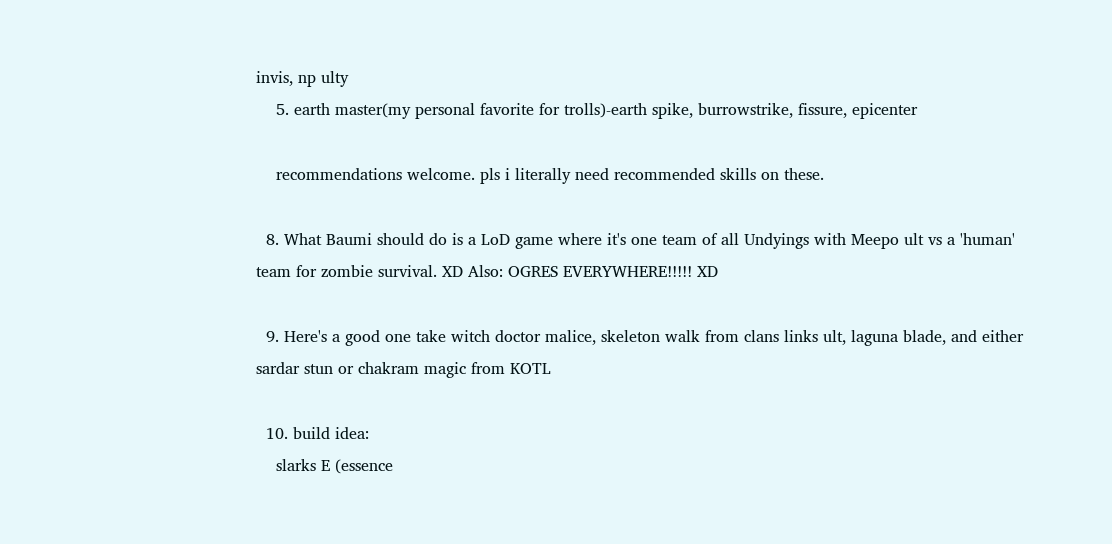invis, np ulty
    5. earth master(my personal favorite for trolls)-earth spike, burrowstrike, fissure, epicenter

    recommendations welcome. pls i literally need recommended skills on these.

  8. What Baumi should do is a LoD game where it's one team of all Undyings with Meepo ult vs a 'human' team for zombie survival. XD Also: OGRES EVERYWHERE!!!!! XD

  9. Here's a good one take witch doctor malice, skeleton walk from clans links ult, laguna blade, and either sardar stun or chakram magic from KOTL

  10. build idea:
    slarks E (essence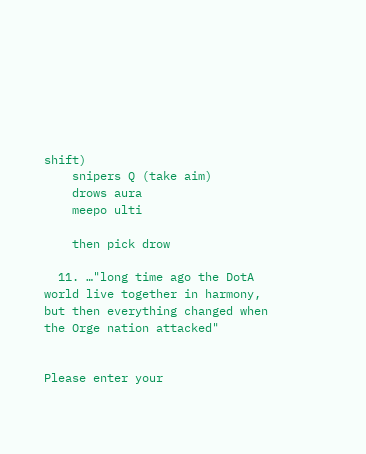shift)
    snipers Q (take aim)
    drows aura
    meepo ulti

    then pick drow

  11. …"long time ago the DotA world live together in harmony, but then everything changed when the Orge nation attacked"


Please enter your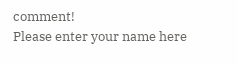comment!
Please enter your name here